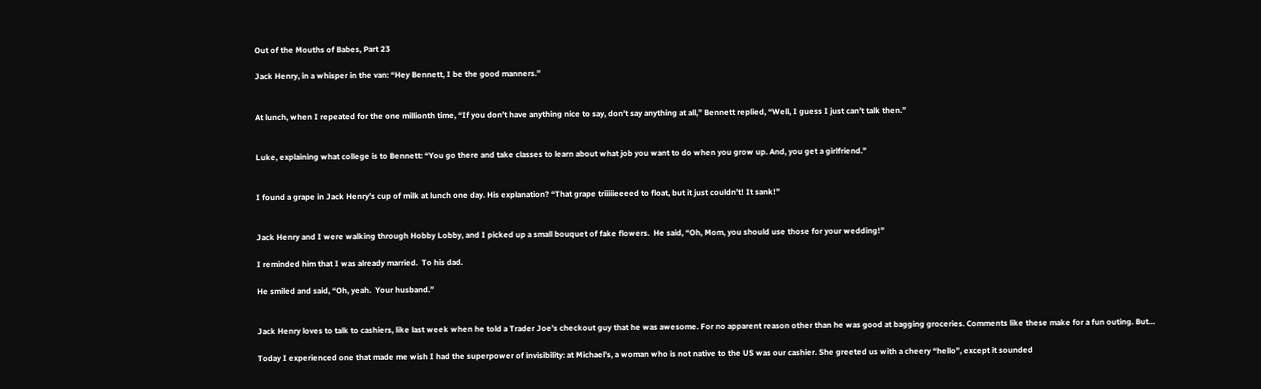Out of the Mouths of Babes, Part 23

Jack Henry, in a whisper in the van: “Hey Bennett, I be the good manners.”


At lunch, when I repeated for the one millionth time, “If you don’t have anything nice to say, don’t say anything at all,” Bennett replied, “Well, I guess I just can’t talk then.”


Luke, explaining what college is to Bennett: “You go there and take classes to learn about what job you want to do when you grow up. And, you get a girlfriend.”


I found a grape in Jack Henry’s cup of milk at lunch one day. His explanation? “That grape triiiiieeeed to float, but it just couldn’t! It sank!”


Jack Henry and I were walking through Hobby Lobby, and I picked up a small bouquet of fake flowers.  He said, “Oh, Mom, you should use those for your wedding!”

I reminded him that I was already married.  To his dad.

He smiled and said, “Oh, yeah.  Your husband.”


Jack Henry loves to talk to cashiers, like last week when he told a Trader Joe’s checkout guy that he was awesome. For no apparent reason other than he was good at bagging groceries. Comments like these make for a fun outing. But…

Today I experienced one that made me wish I had the superpower of invisibility: at Michael’s, a woman who is not native to the US was our cashier. She greeted us with a cheery “hello”, except it sounded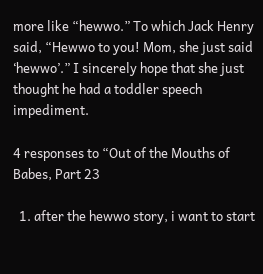more like “hewwo.” To which Jack Henry said, “Hewwo to you! Mom, she just said ‘hewwo’.” I sincerely hope that she just thought he had a toddler speech impediment.

4 responses to “Out of the Mouths of Babes, Part 23

  1. after the hewwo story, i want to start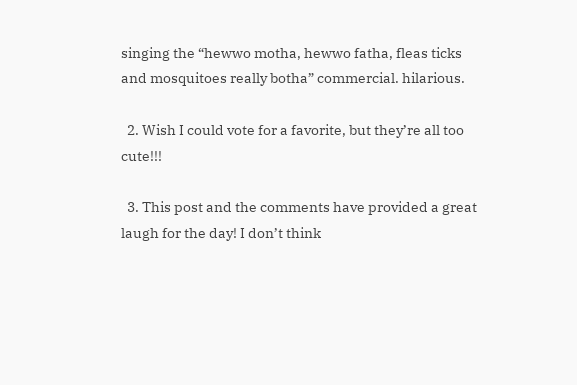singing the “hewwo motha, hewwo fatha, fleas ticks and mosquitoes really botha” commercial. hilarious.

  2. Wish I could vote for a favorite, but they’re all too cute!!!

  3. This post and the comments have provided a great laugh for the day! I don’t think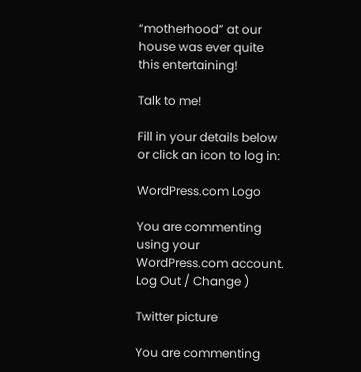“motherhood” at our house was ever quite this entertaining!

Talk to me!

Fill in your details below or click an icon to log in:

WordPress.com Logo

You are commenting using your WordPress.com account. Log Out / Change )

Twitter picture

You are commenting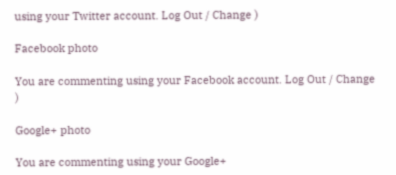using your Twitter account. Log Out / Change )

Facebook photo

You are commenting using your Facebook account. Log Out / Change )

Google+ photo

You are commenting using your Google+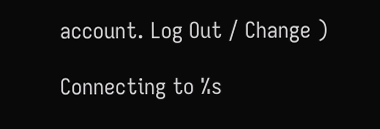account. Log Out / Change )

Connecting to %s